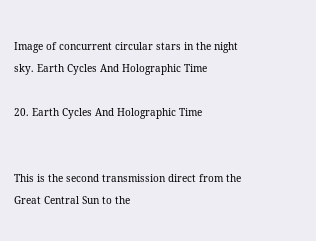Image of concurrent circular stars in the night sky. Earth Cycles And Holographic Time

20. Earth Cycles And Holographic Time


This is the second transmission direct from the Great Central Sun to the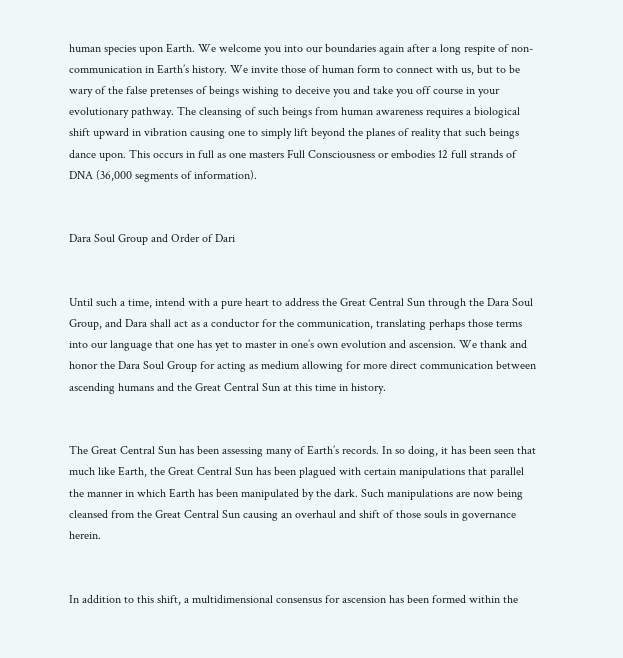human species upon Earth. We welcome you into our boundaries again after a long respite of non-communication in Earth’s history. We invite those of human form to connect with us, but to be wary of the false pretenses of beings wishing to deceive you and take you off course in your evolutionary pathway. The cleansing of such beings from human awareness requires a biological shift upward in vibration causing one to simply lift beyond the planes of reality that such beings dance upon. This occurs in full as one masters Full Consciousness or embodies 12 full strands of DNA (36,000 segments of information).


Dara Soul Group and Order of Dari


Until such a time, intend with a pure heart to address the Great Central Sun through the Dara Soul Group, and Dara shall act as a conductor for the communication, translating perhaps those terms into our language that one has yet to master in one’s own evolution and ascension. We thank and honor the Dara Soul Group for acting as medium allowing for more direct communication between ascending humans and the Great Central Sun at this time in history.


The Great Central Sun has been assessing many of Earth’s records. In so doing, it has been seen that much like Earth, the Great Central Sun has been plagued with certain manipulations that parallel the manner in which Earth has been manipulated by the dark. Such manipulations are now being cleansed from the Great Central Sun causing an overhaul and shift of those souls in governance herein.


In addition to this shift, a multidimensional consensus for ascension has been formed within the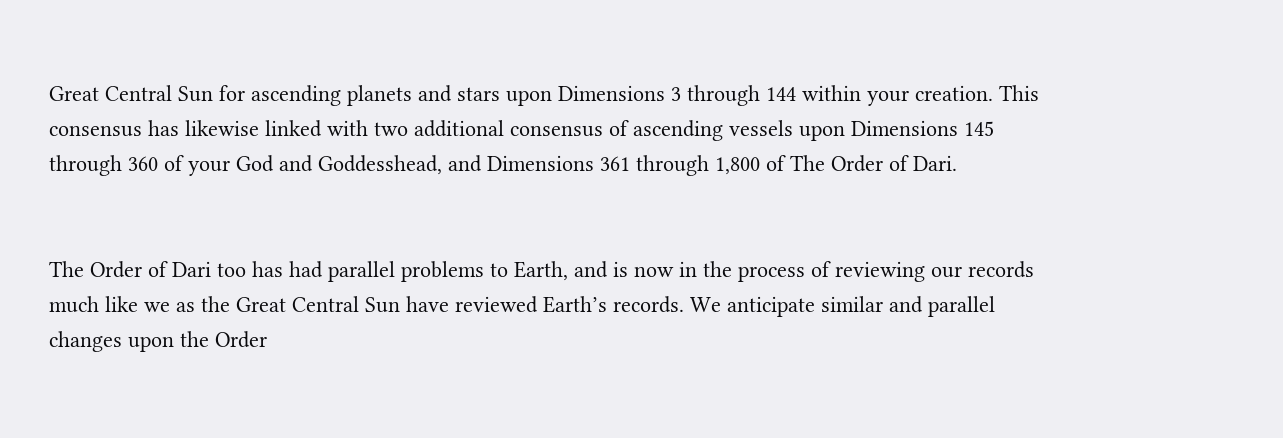Great Central Sun for ascending planets and stars upon Dimensions 3 through 144 within your creation. This consensus has likewise linked with two additional consensus of ascending vessels upon Dimensions 145 through 360 of your God and Goddesshead, and Dimensions 361 through 1,800 of The Order of Dari.


The Order of Dari too has had parallel problems to Earth, and is now in the process of reviewing our records much like we as the Great Central Sun have reviewed Earth’s records. We anticipate similar and parallel changes upon the Order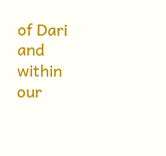of Dari and within our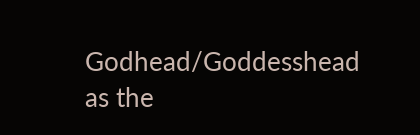Godhead/Goddesshead as the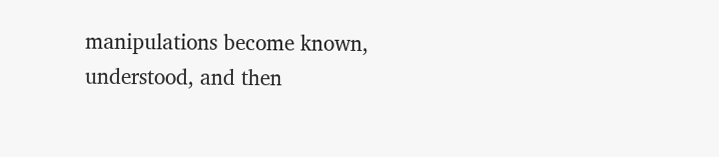manipulations become known, understood, and then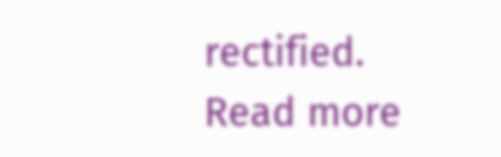rectified. Read more